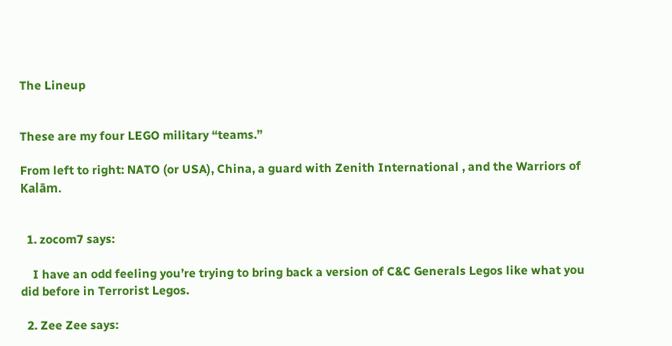The Lineup


These are my four LEGO military “teams.”

From left to right: NATO (or USA), China, a guard with Zenith International , and the Warriors of Kalām.


  1. zocom7 says:

    I have an odd feeling you’re trying to bring back a version of C&C Generals Legos like what you did before in Terrorist Legos.

  2. Zee Zee says: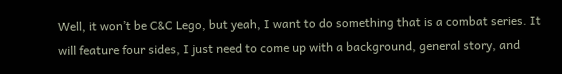Well, it won’t be C&C Lego, but yeah, I want to do something that is a combat series. It will feature four sides, I just need to come up with a background, general story, and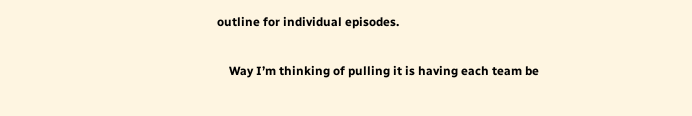outline for individual episodes.

    Way I’m thinking of pulling it is having each team be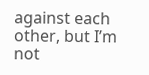against each other, but I’m not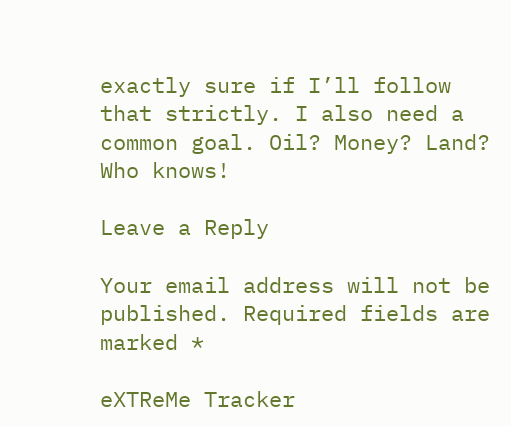exactly sure if I’ll follow that strictly. I also need a common goal. Oil? Money? Land? Who knows!

Leave a Reply

Your email address will not be published. Required fields are marked *

eXTReMe Tracker